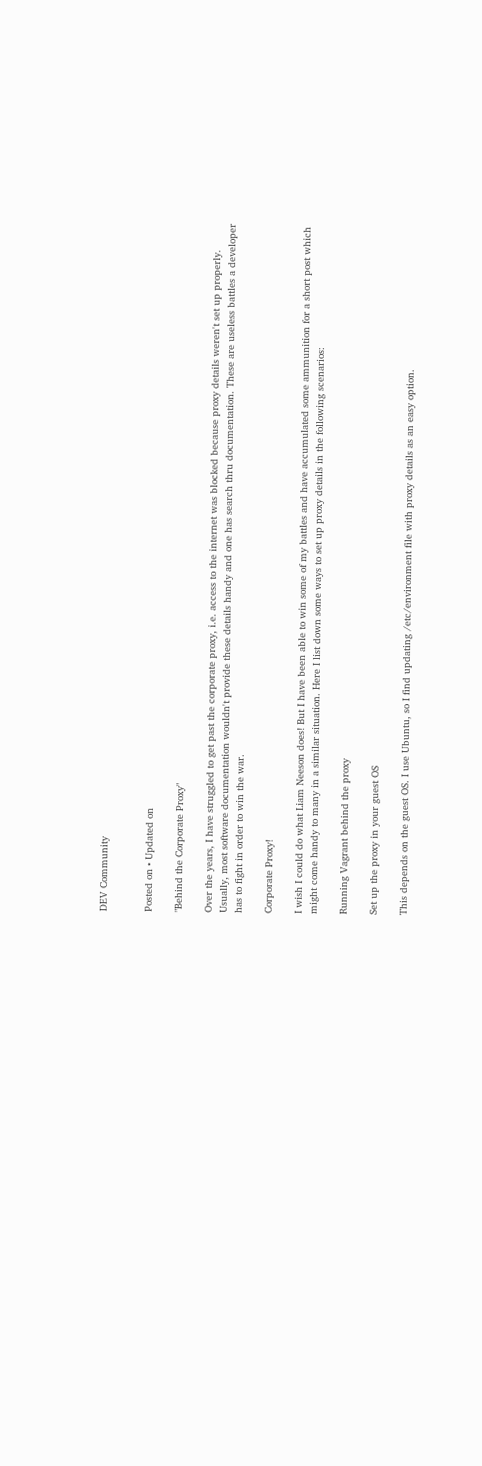DEV Community


Posted on • Updated on

"Behind the Corporate Proxy"

Over the years, I have struggled to get past the corporate proxy, i.e. access to the internet was blocked because proxy details weren't set up properly. Usually, most software documentation wouldn't provide these details handy and one has search thru documentation. These are useless battles a developer has to fight in order to win the war.

Corporate Proxy!

I wish I could do what Liam Neeson does! But I have been able to win some of my battles and have accumulated some ammunition for a short post which might come handy to many in a similar situation. Here I list down some ways to set up proxy details in the following scenarios:

Running Vagrant behind the proxy

Set up the proxy in your guest OS

This depends on the guest OS. I use Ubuntu, so I find updating /etc/environment file with proxy details as an easy option.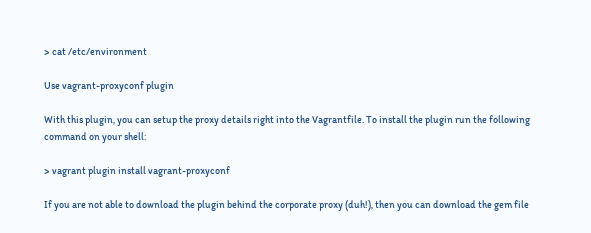> cat /etc/environment

Use vagrant-proxyconf plugin

With this plugin, you can setup the proxy details right into the Vagrantfile. To install the plugin run the following command on your shell:

> vagrant plugin install vagrant-proxyconf

If you are not able to download the plugin behind the corporate proxy (duh!), then you can download the gem file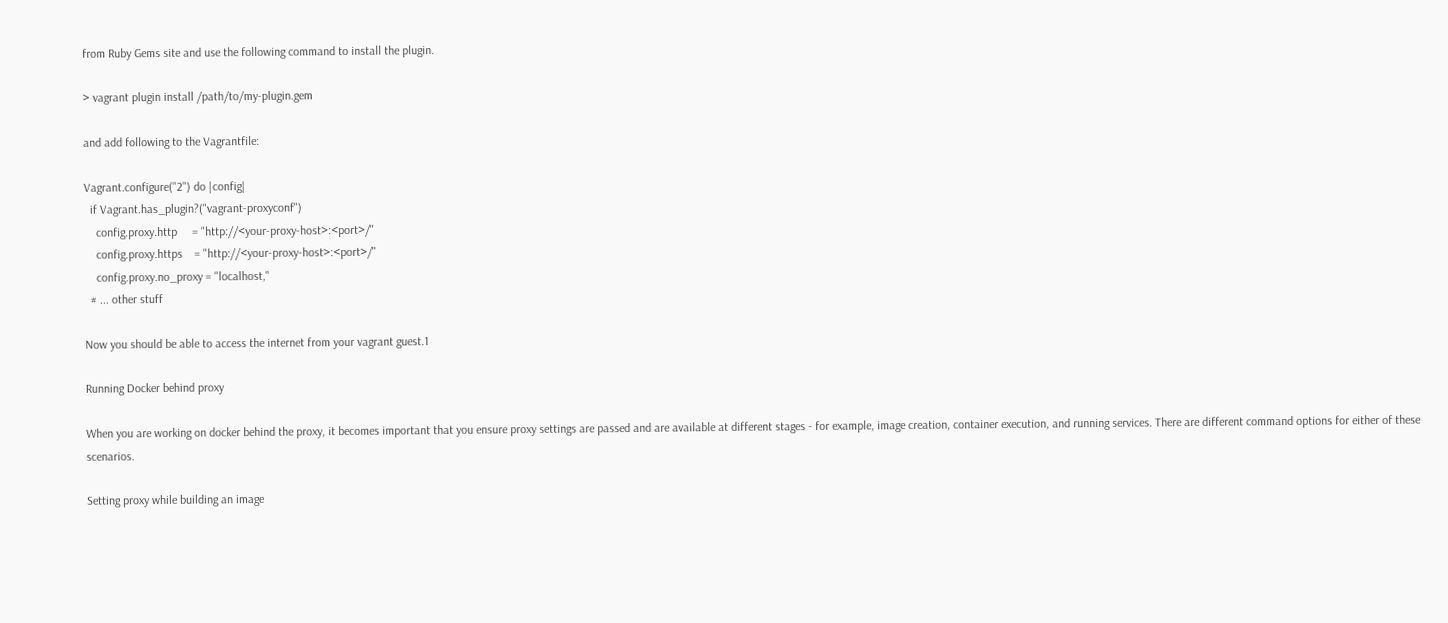from Ruby Gems site and use the following command to install the plugin.

> vagrant plugin install /path/to/my-plugin.gem

and add following to the Vagrantfile:

Vagrant.configure("2") do |config|
  if Vagrant.has_plugin?("vagrant-proxyconf")
    config.proxy.http     = "http://<your-proxy-host>:<port>/"
    config.proxy.https    = "http://<your-proxy-host>:<port>/"
    config.proxy.no_proxy = "localhost,"
  # ... other stuff

Now you should be able to access the internet from your vagrant guest.1

Running Docker behind proxy

When you are working on docker behind the proxy, it becomes important that you ensure proxy settings are passed and are available at different stages - for example, image creation, container execution, and running services. There are different command options for either of these scenarios.

Setting proxy while building an image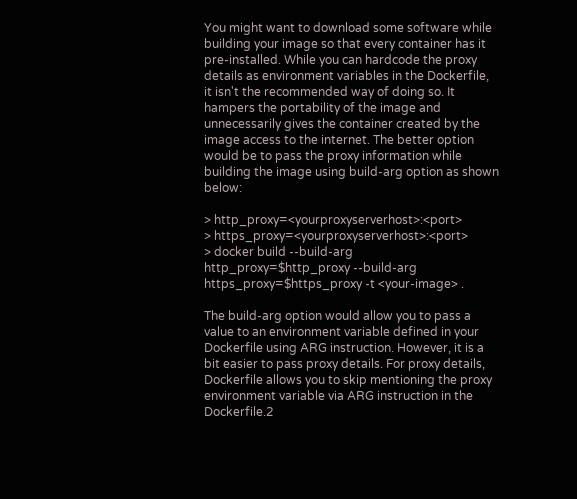You might want to download some software while building your image so that every container has it pre-installed. While you can hardcode the proxy details as environment variables in the Dockerfile, it isn't the recommended way of doing so. It hampers the portability of the image and unnecessarily gives the container created by the image access to the internet. The better option would be to pass the proxy information while building the image using build-arg option as shown below:

> http_proxy=<yourproxyserverhost>:<port>
> https_proxy=<yourproxyserverhost>:<port>
> docker build --build-arg http_proxy=$http_proxy --build-arg https_proxy=$https_proxy -t <your-image> .

The build-arg option would allow you to pass a value to an environment variable defined in your Dockerfile using ARG instruction. However, it is a bit easier to pass proxy details. For proxy details, Dockerfile allows you to skip mentioning the proxy environment variable via ARG instruction in the Dockerfile.2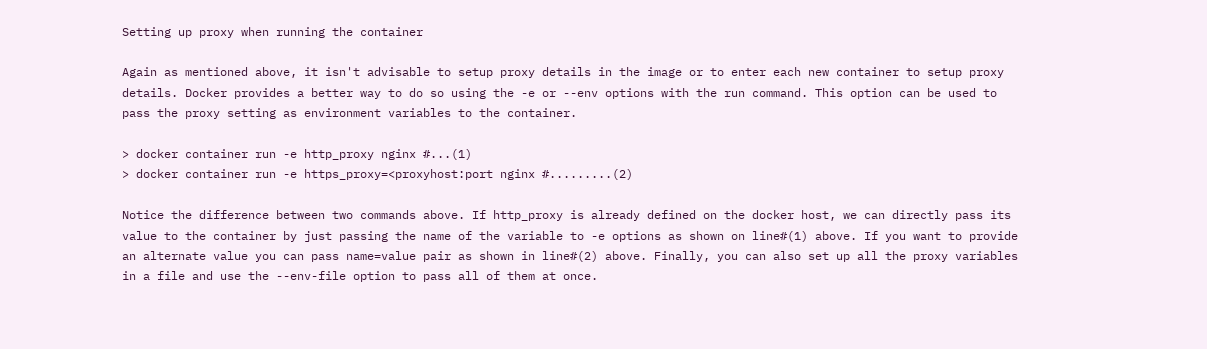Setting up proxy when running the container

Again as mentioned above, it isn't advisable to setup proxy details in the image or to enter each new container to setup proxy details. Docker provides a better way to do so using the -e or --env options with the run command. This option can be used to pass the proxy setting as environment variables to the container.

> docker container run -e http_proxy nginx #...(1)
> docker container run -e https_proxy=<proxyhost:port nginx #.........(2)

Notice the difference between two commands above. If http_proxy is already defined on the docker host, we can directly pass its value to the container by just passing the name of the variable to -e options as shown on line#(1) above. If you want to provide an alternate value you can pass name=value pair as shown in line#(2) above. Finally, you can also set up all the proxy variables in a file and use the --env-file option to pass all of them at once.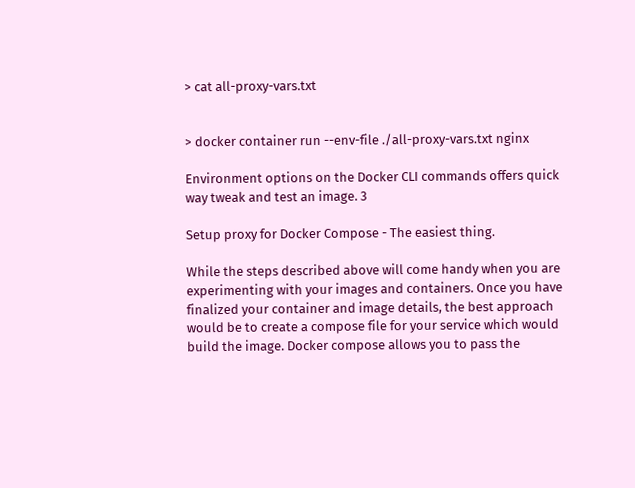> cat all-proxy-vars.txt


> docker container run --env-file ./all-proxy-vars.txt nginx

Environment options on the Docker CLI commands offers quick way tweak and test an image. 3

Setup proxy for Docker Compose - The easiest thing.

While the steps described above will come handy when you are experimenting with your images and containers. Once you have finalized your container and image details, the best approach would be to create a compose file for your service which would build the image. Docker compose allows you to pass the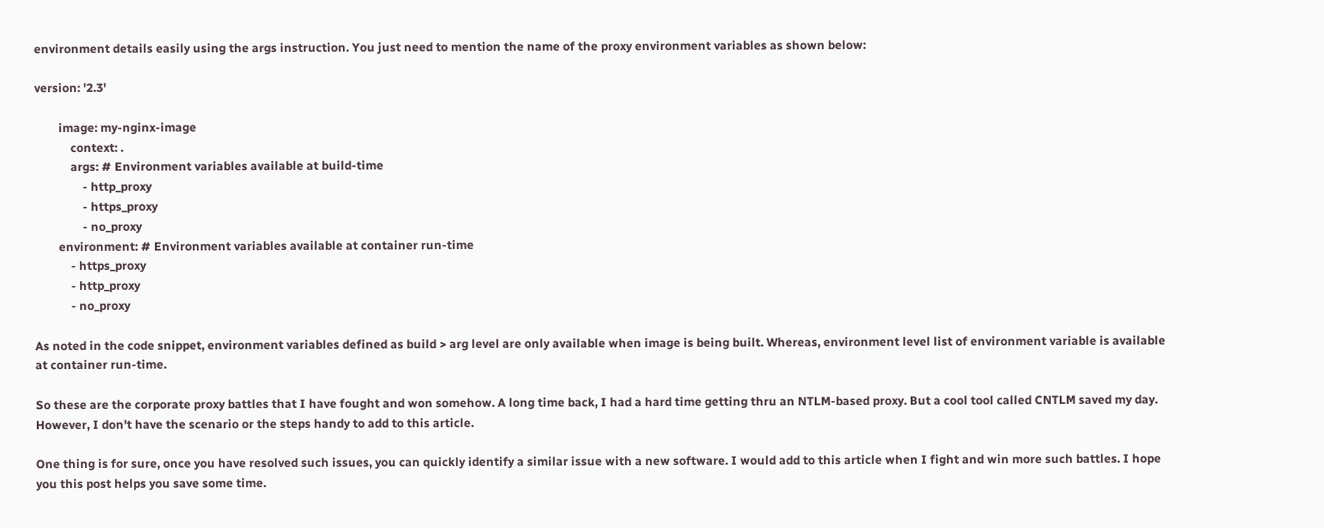environment details easily using the args instruction. You just need to mention the name of the proxy environment variables as shown below:

version: '2.3'

        image: my-nginx-image
            context: .
            args: # Environment variables available at build-time
                - http_proxy
                - https_proxy
                - no_proxy
        environment: # Environment variables available at container run-time
            - https_proxy
            - http_proxy
            - no_proxy

As noted in the code snippet, environment variables defined as build > arg level are only available when image is being built. Whereas, environment level list of environment variable is available at container run-time.

So these are the corporate proxy battles that I have fought and won somehow. A long time back, I had a hard time getting thru an NTLM-based proxy. But a cool tool called CNTLM saved my day. However, I don't have the scenario or the steps handy to add to this article.

One thing is for sure, once you have resolved such issues, you can quickly identify a similar issue with a new software. I would add to this article when I fight and win more such battles. I hope you this post helps you save some time.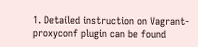1. Detailed instruction on Vagrant-proxyconf plugin can be found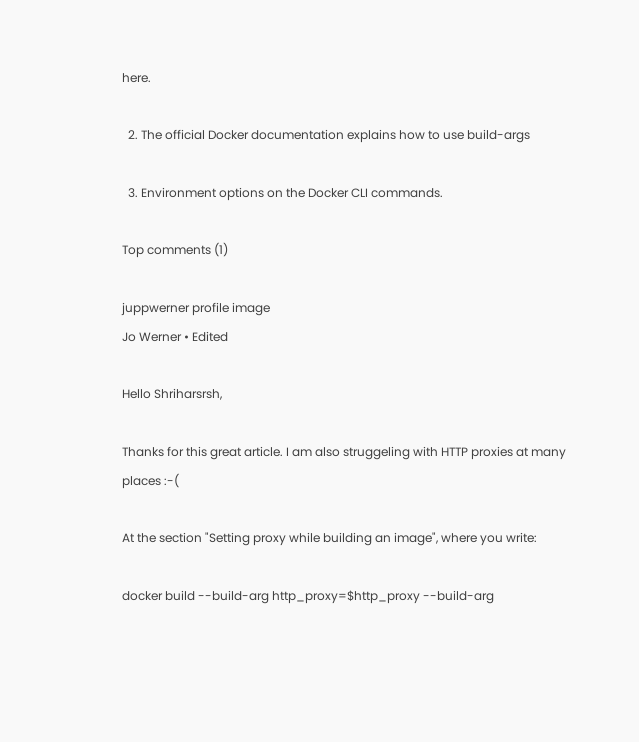here.

  2. The official Docker documentation explains how to use build-args

  3. Environment options on the Docker CLI commands.

Top comments (1)

juppwerner profile image
Jo Werner • Edited

Hello Shriharsrsh,

Thanks for this great article. I am also struggeling with HTTP proxies at many places :-(

At the section "Setting proxy while building an image", where you write:

docker build --build-arg http_proxy=$http_proxy --build-arg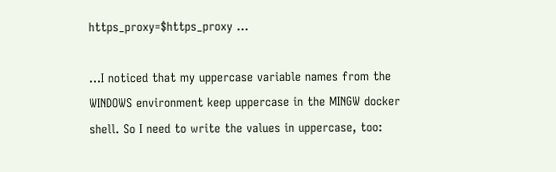https_proxy=$https_proxy ...

...I noticed that my uppercase variable names from the WINDOWS environment keep uppercase in the MINGW docker shell. So I need to write the values in uppercase, too: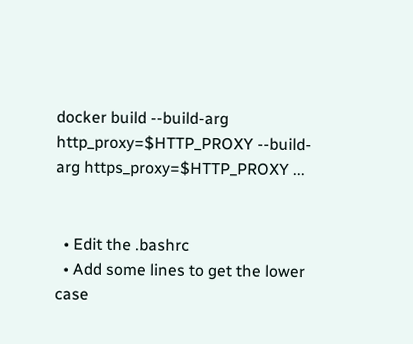docker build --build-arg http_proxy=$HTTP_PROXY --build-arg https_proxy=$HTTP_PROXY ...


  • Edit the .bashrc
  • Add some lines to get the lower case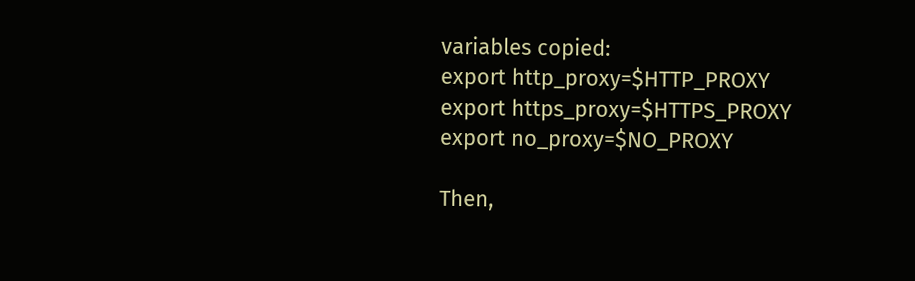variables copied:
export http_proxy=$HTTP_PROXY
export https_proxy=$HTTPS_PROXY
export no_proxy=$NO_PROXY

Then,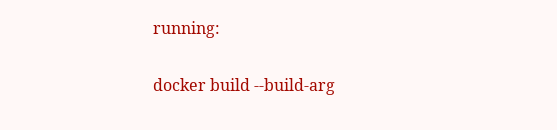running:

docker build --build-arg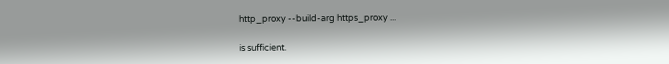http_proxy --build-arg https_proxy ...

is sufficient.